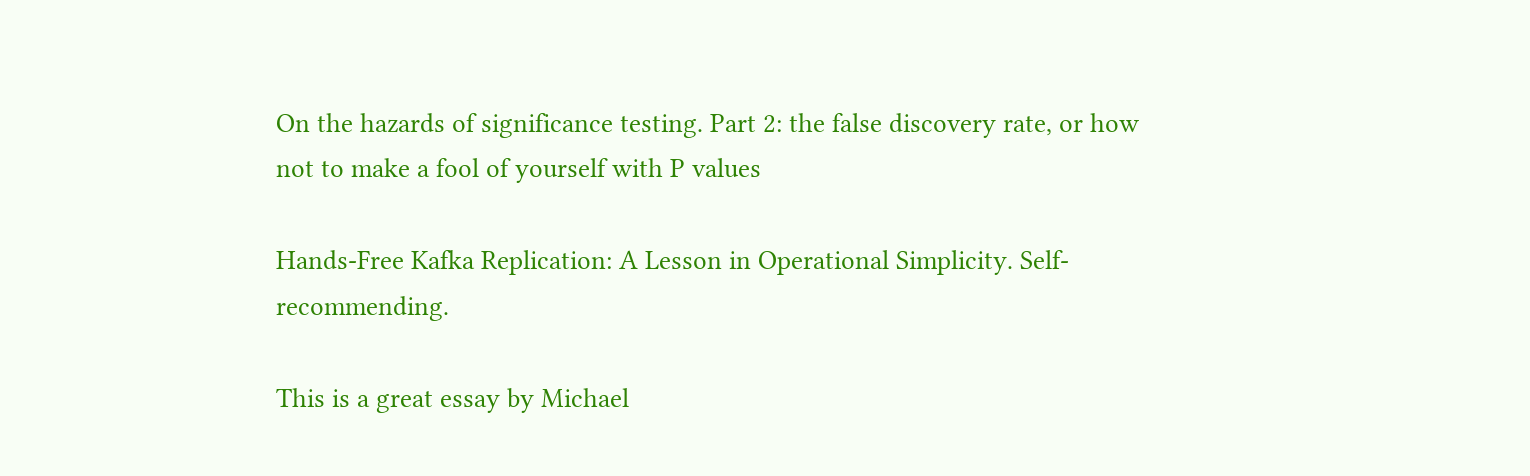On the hazards of significance testing. Part 2: the false discovery rate, or how not to make a fool of yourself with P values

Hands-Free Kafka Replication: A Lesson in Operational Simplicity. Self-recommending.

This is a great essay by Michael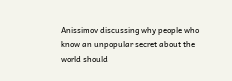Anissimov discussing why people who know an unpopular secret about the world should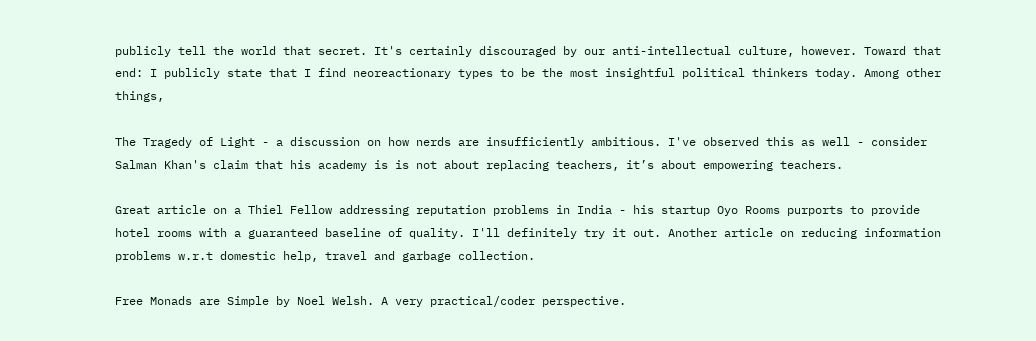publicly tell the world that secret. It's certainly discouraged by our anti-intellectual culture, however. Toward that end: I publicly state that I find neoreactionary types to be the most insightful political thinkers today. Among other things,

The Tragedy of Light - a discussion on how nerds are insufficiently ambitious. I've observed this as well - consider Salman Khan's claim that his academy is is not about replacing teachers, it’s about empowering teachers.

Great article on a Thiel Fellow addressing reputation problems in India - his startup Oyo Rooms purports to provide hotel rooms with a guaranteed baseline of quality. I'll definitely try it out. Another article on reducing information problems w.r.t domestic help, travel and garbage collection.

Free Monads are Simple by Noel Welsh. A very practical/coder perspective.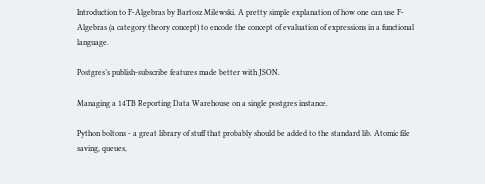Introduction to F-Algebras by Bartosz Milewski. A pretty simple explanation of how one can use F-Algebras (a category theory concept) to encode the concept of evaluation of expressions in a functional language.

Postgres’s publish-subscribe features made better with JSON.

Managing a 14TB Reporting Data Warehouse on a single postgres instance.

Python boltons - a great library of stuff that probably should be added to the standard lib. Atomic file saving, queues,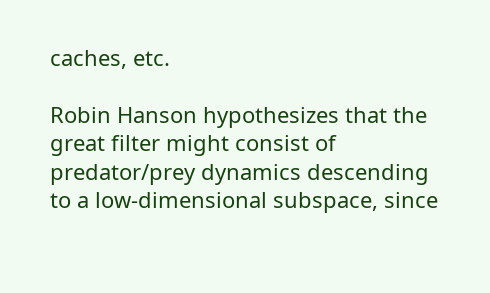caches, etc.

Robin Hanson hypothesizes that the great filter might consist of predator/prey dynamics descending to a low-dimensional subspace, since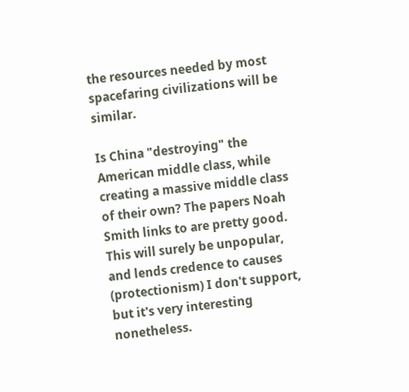the resources needed by most spacefaring civilizations will be similar.

Is China "destroying" the American middle class, while creating a massive middle class of their own? The papers Noah Smith links to are pretty good. This will surely be unpopular, and lends credence to causes (protectionism) I don't support, but it's very interesting nonetheless.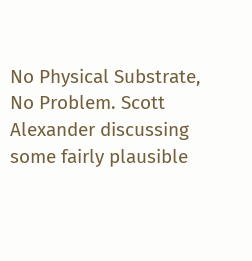No Physical Substrate, No Problem. Scott Alexander discussing some fairly plausible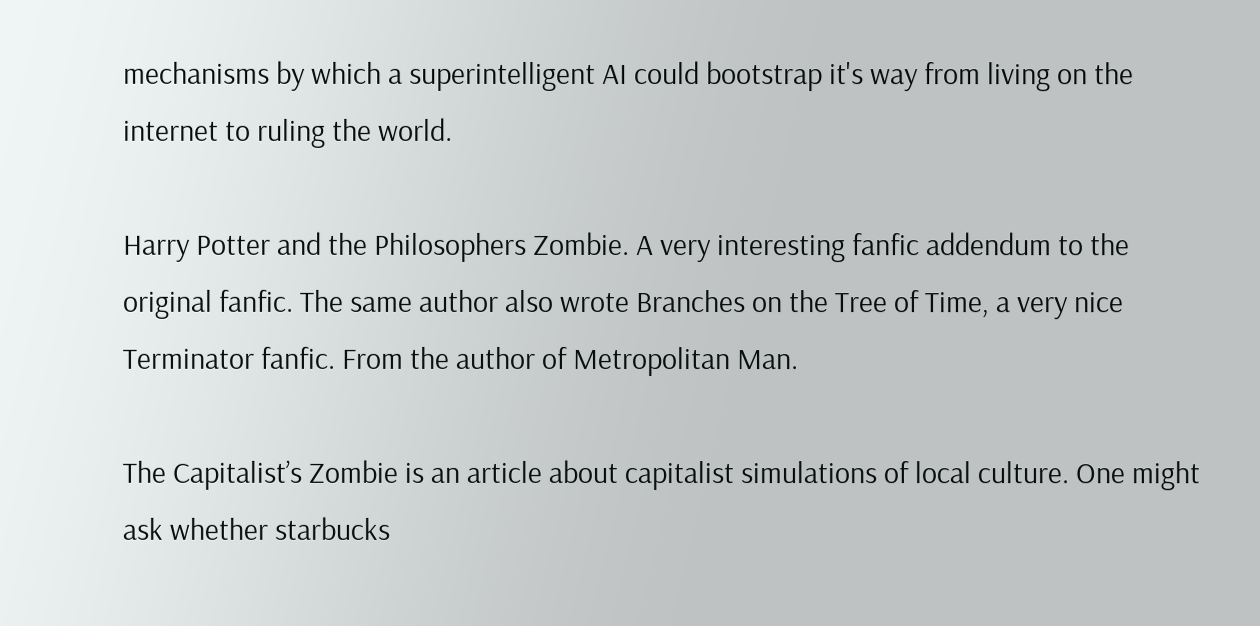mechanisms by which a superintelligent AI could bootstrap it's way from living on the internet to ruling the world.

Harry Potter and the Philosophers Zombie. A very interesting fanfic addendum to the original fanfic. The same author also wrote Branches on the Tree of Time, a very nice Terminator fanfic. From the author of Metropolitan Man.

The Capitalist’s Zombie is an article about capitalist simulations of local culture. One might ask whether starbucks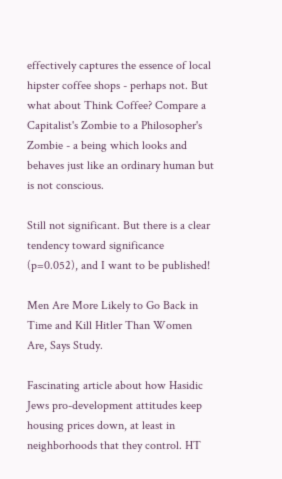effectively captures the essence of local hipster coffee shops - perhaps not. But what about Think Coffee? Compare a Capitalist's Zombie to a Philosopher's Zombie - a being which looks and behaves just like an ordinary human but is not conscious.

Still not significant. But there is a clear tendency toward significance (p=0.052), and I want to be published!

Men Are More Likely to Go Back in Time and Kill Hitler Than Women Are, Says Study.

Fascinating article about how Hasidic Jews pro-development attitudes keep housing prices down, at least in neighborhoods that they control. HT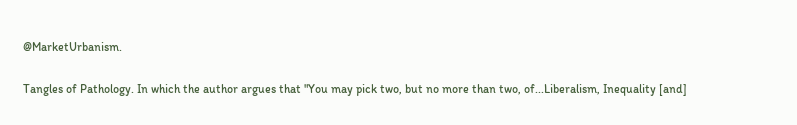@MarketUrbanism.

Tangles of Pathology. In which the author argues that "You may pick two, but no more than two, of...Liberalism, Inequality [and]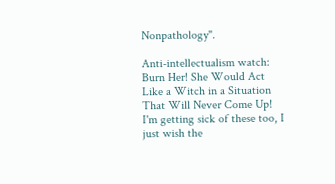Nonpathology".

Anti-intellectualism watch: Burn Her! She Would Act Like a Witch in a Situation That Will Never Come Up! I'm getting sick of these too, I just wish the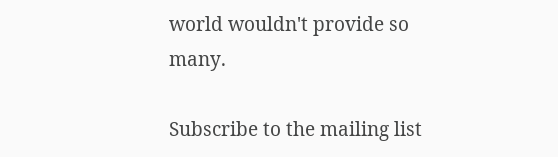world wouldn't provide so many.

Subscribe to the mailing list